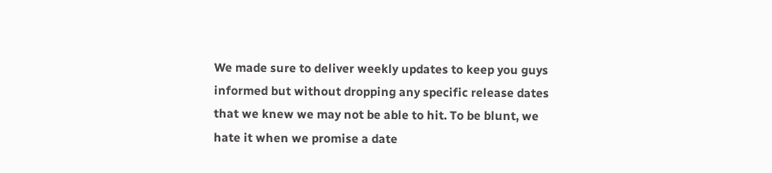We made sure to deliver weekly updates to keep you guys informed but without dropping any specific release dates that we knew we may not be able to hit. To be blunt, we hate it when we promise a date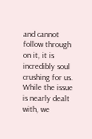and cannot follow through on it, it is incredibly soul crushing for us. While the issue is nearly dealt with, we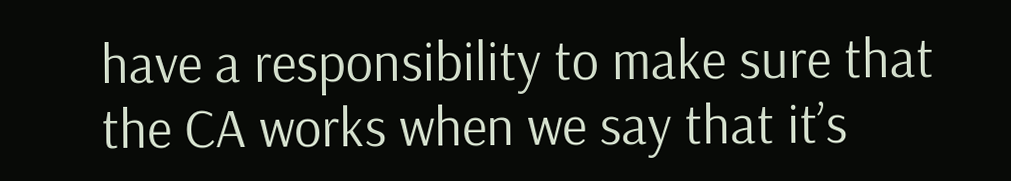have a responsibility to make sure that the CA works when we say that it’s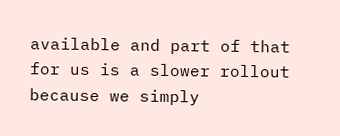available and part of that for us is a slower rollout because we simply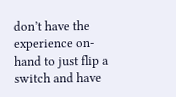don’t have the experience on-hand to just flip a switch and have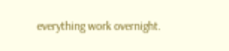everything work overnight.